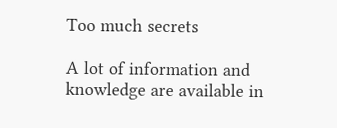Too much secrets

A lot of information and knowledge are available in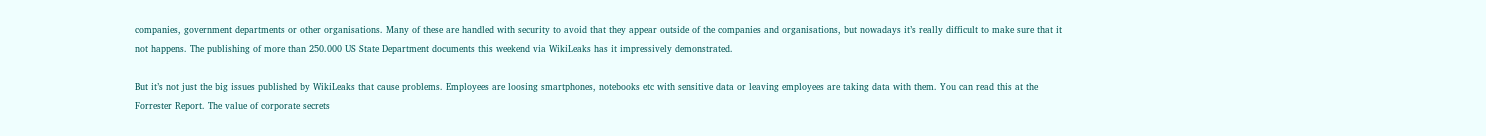companies, government departments or other organisations. Many of these are handled with security to avoid that they appear outside of the companies and organisations, but nowadays it’s really difficult to make sure that it not happens. The publishing of more than 250.000 US State Department documents this weekend via WikiLeaks has it impressively demonstrated.

But it’s not just the big issues published by WikiLeaks that cause problems. Employees are loosing smartphones, notebooks etc with sensitive data or leaving employees are taking data with them. You can read this at the Forrester Report. The value of corporate secrets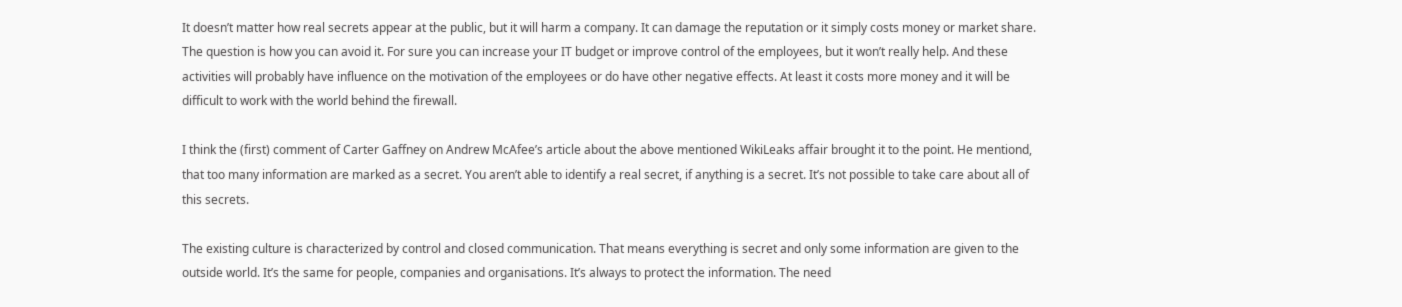It doesn’t matter how real secrets appear at the public, but it will harm a company. It can damage the reputation or it simply costs money or market share. The question is how you can avoid it. For sure you can increase your IT budget or improve control of the employees, but it won’t really help. And these activities will probably have influence on the motivation of the employees or do have other negative effects. At least it costs more money and it will be difficult to work with the world behind the firewall.

I think the (first) comment of Carter Gaffney on Andrew McAfee’s article about the above mentioned WikiLeaks affair brought it to the point. He mentiond, that too many information are marked as a secret. You aren’t able to identify a real secret, if anything is a secret. It’s not possible to take care about all of this secrets.

The existing culture is characterized by control and closed communication. That means everything is secret and only some information are given to the outside world. It’s the same for people, companies and organisations. It’s always to protect the information. The need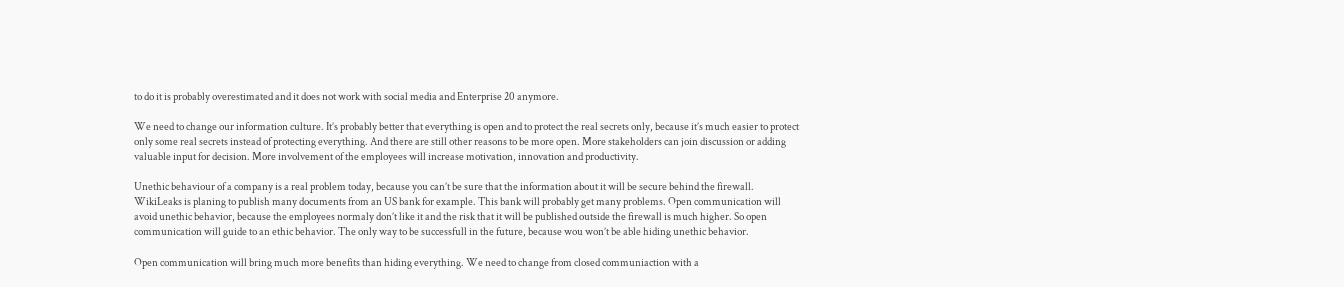to do it is probably overestimated and it does not work with social media and Enterprise 20 anymore.

We need to change our information culture. It’s probably better that everything is open and to protect the real secrets only, because it’s much easier to protect only some real secrets instead of protecting everything. And there are still other reasons to be more open. More stakeholders can join discussion or adding valuable input for decision. More involvement of the employees will increase motivation, innovation and productivity.

Unethic behaviour of a company is a real problem today, because you can’t be sure that the information about it will be secure behind the firewall. WikiLeaks is planing to publish many documents from an US bank for example. This bank will probably get many problems. Open communication will avoid unethic behavior, because the employees normaly don’t like it and the risk that it will be published outside the firewall is much higher. So open communication will guide to an ethic behavior. The only way to be successfull in the future, because wou won’t be able hiding unethic behavior.

Open communication will bring much more benefits than hiding everything. We need to change from closed communiaction with a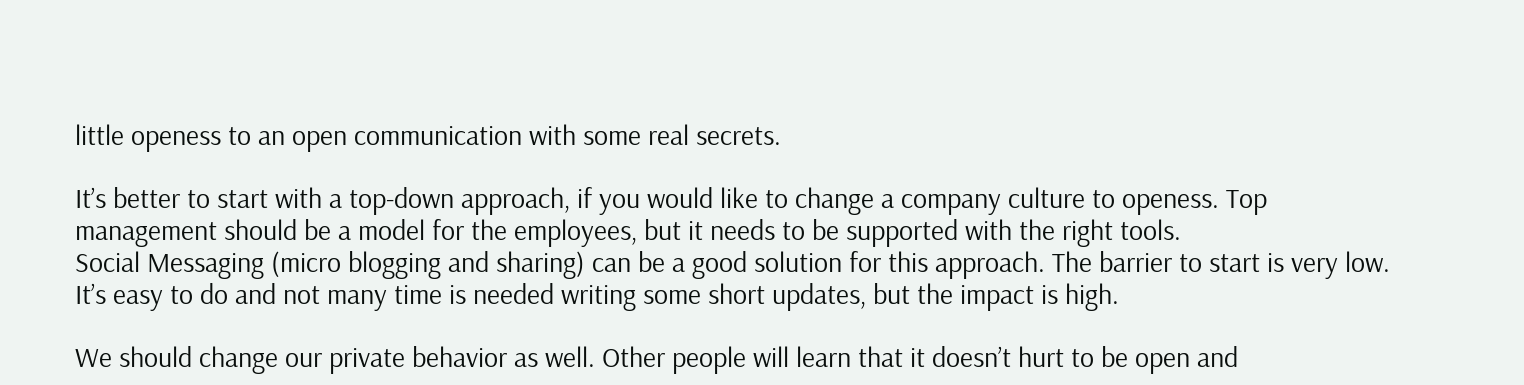little openess to an open communication with some real secrets.

It’s better to start with a top-down approach, if you would like to change a company culture to openess. Top management should be a model for the employees, but it needs to be supported with the right tools.
Social Messaging (micro blogging and sharing) can be a good solution for this approach. The barrier to start is very low. It’s easy to do and not many time is needed writing some short updates, but the impact is high.

We should change our private behavior as well. Other people will learn that it doesn’t hurt to be open and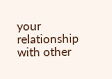your relationship with other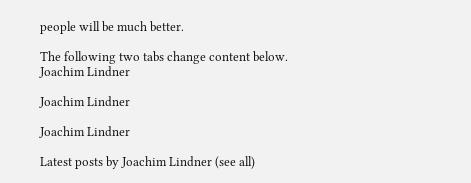people will be much better.

The following two tabs change content below.
Joachim Lindner

Joachim Lindner

Joachim Lindner

Latest posts by Joachim Lindner (see all)